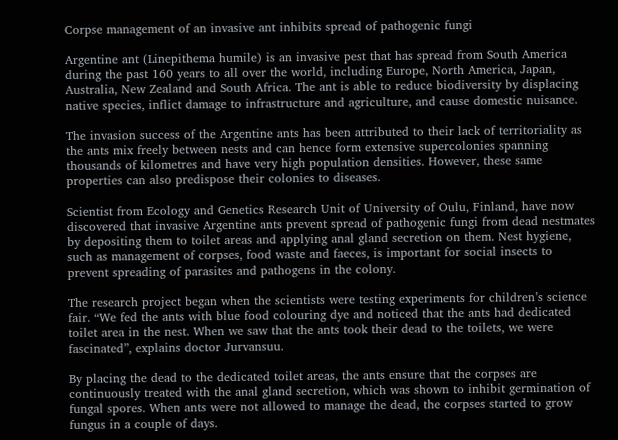Corpse management of an invasive ant inhibits spread of pathogenic fungi

Argentine ant (Linepithema humile) is an invasive pest that has spread from South America during the past 160 years to all over the world, including Europe, North America, Japan, Australia, New Zealand and South Africa. The ant is able to reduce biodiversity by displacing native species, inflict damage to infrastructure and agriculture, and cause domestic nuisance.

The invasion success of the Argentine ants has been attributed to their lack of territoriality as the ants mix freely between nests and can hence form extensive supercolonies spanning thousands of kilometres and have very high population densities. However, these same properties can also predispose their colonies to diseases.

Scientist from Ecology and Genetics Research Unit of University of Oulu, Finland, have now discovered that invasive Argentine ants prevent spread of pathogenic fungi from dead nestmates by depositing them to toilet areas and applying anal gland secretion on them. Nest hygiene, such as management of corpses, food waste and faeces, is important for social insects to prevent spreading of parasites and pathogens in the colony.

The research project began when the scientists were testing experiments for children’s science fair. “We fed the ants with blue food colouring dye and noticed that the ants had dedicated toilet area in the nest. When we saw that the ants took their dead to the toilets, we were fascinated”, explains doctor Jurvansuu.

By placing the dead to the dedicated toilet areas, the ants ensure that the corpses are continuously treated with the anal gland secretion, which was shown to inhibit germination of fungal spores. When ants were not allowed to manage the dead, the corpses started to grow fungus in a couple of days.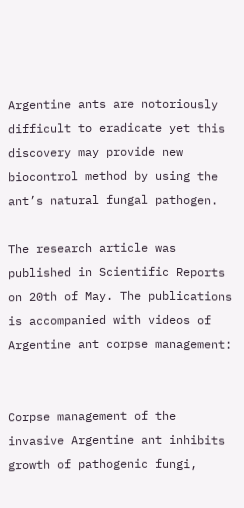Argentine ants are notoriously difficult to eradicate yet this discovery may provide new biocontrol method by using the ant’s natural fungal pathogen.

The research article was published in Scientific Reports on 20th of May. The publications is accompanied with videos of Argentine ant corpse management:


Corpse management of the invasive Argentine ant inhibits growth of pathogenic fungi,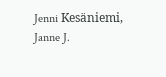Jenni Kesäniemi, Janne J.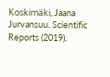Koskimäki, Jaana Jurvansuu. Scientific Reports (2019).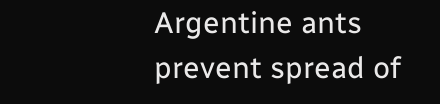Argentine ants prevent spread of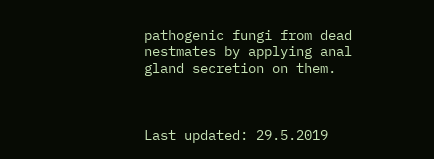pathogenic fungi from dead nestmates by applying anal gland secretion on them.



Last updated: 29.5.2019